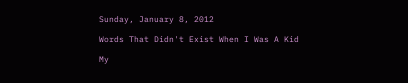Sunday, January 8, 2012

Words That Didn't Exist When I Was A Kid

My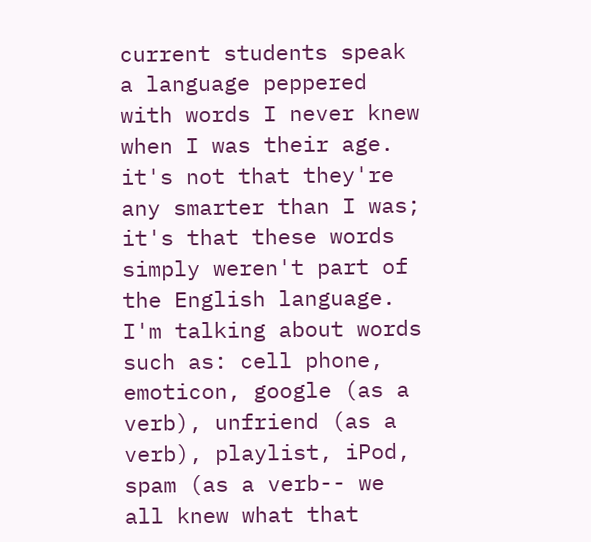current students speak a language peppered with words I never knew when I was their age.  it's not that they're any smarter than I was; it's that these words simply weren't part of the English language.  I'm talking about words such as: cell phone, emoticon, google (as a verb), unfriend (as a verb), playlist, iPod, spam (as a verb-- we all knew what that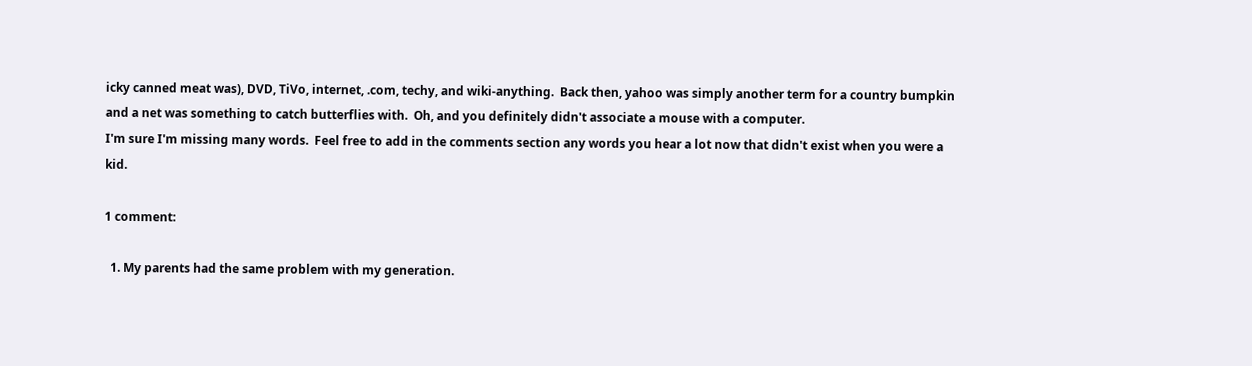icky canned meat was), DVD, TiVo, internet, .com, techy, and wiki-anything.  Back then, yahoo was simply another term for a country bumpkin and a net was something to catch butterflies with.  Oh, and you definitely didn't associate a mouse with a computer.
I'm sure I'm missing many words.  Feel free to add in the comments section any words you hear a lot now that didn't exist when you were a kid.

1 comment:

  1. My parents had the same problem with my generation.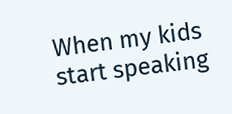When my kids start speaking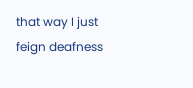that way I just feign deafness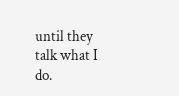until they talk what I do.